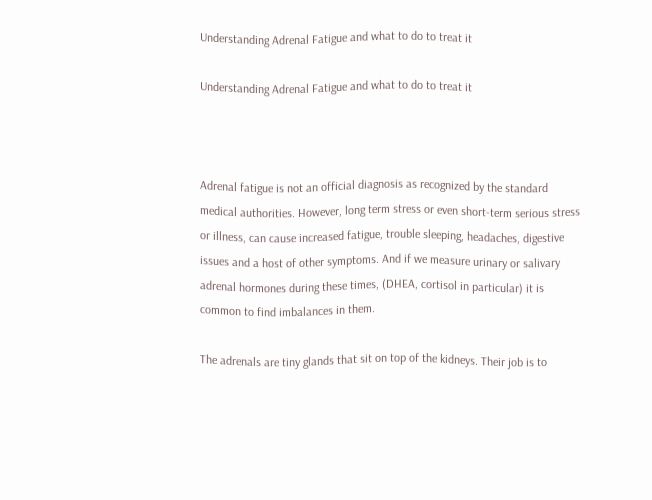Understanding Adrenal Fatigue and what to do to treat it

Understanding Adrenal Fatigue and what to do to treat it



Adrenal fatigue is not an official diagnosis as recognized by the standard medical authorities. However, long term stress or even short-term serious stress or illness, can cause increased fatigue, trouble sleeping, headaches, digestive issues and a host of other symptoms. And if we measure urinary or salivary adrenal hormones during these times, (DHEA, cortisol in particular) it is common to find imbalances in them.

The adrenals are tiny glands that sit on top of the kidneys. Their job is to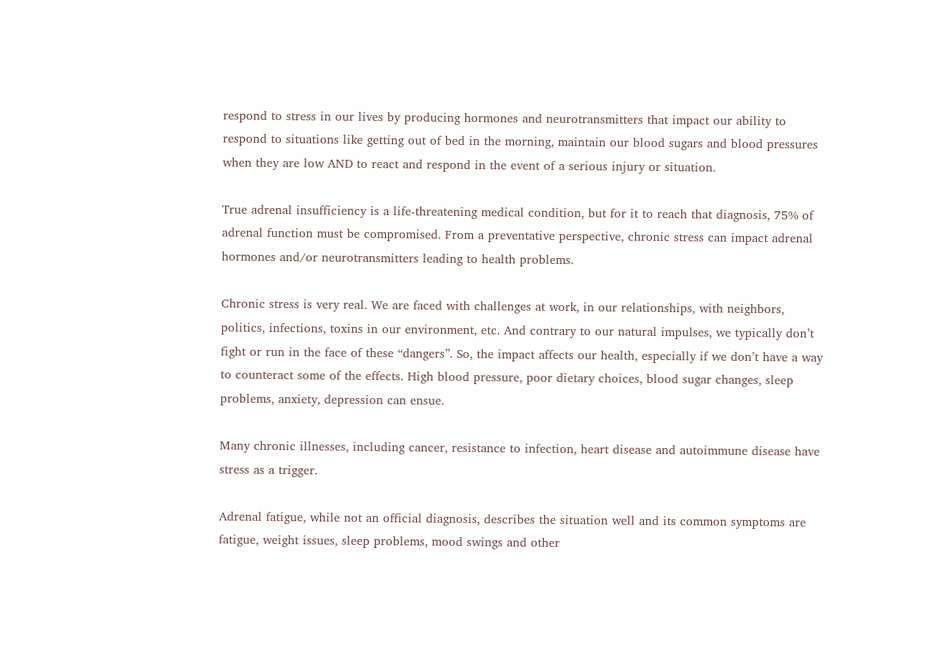respond to stress in our lives by producing hormones and neurotransmitters that impact our ability to respond to situations like getting out of bed in the morning, maintain our blood sugars and blood pressures when they are low AND to react and respond in the event of a serious injury or situation.

True adrenal insufficiency is a life-threatening medical condition, but for it to reach that diagnosis, 75% of adrenal function must be compromised. From a preventative perspective, chronic stress can impact adrenal hormones and/or neurotransmitters leading to health problems.

Chronic stress is very real. We are faced with challenges at work, in our relationships, with neighbors, politics, infections, toxins in our environment, etc. And contrary to our natural impulses, we typically don’t fight or run in the face of these “dangers”. So, the impact affects our health, especially if we don’t have a way to counteract some of the effects. High blood pressure, poor dietary choices, blood sugar changes, sleep problems, anxiety, depression can ensue.

Many chronic illnesses, including cancer, resistance to infection, heart disease and autoimmune disease have stress as a trigger.

Adrenal fatigue, while not an official diagnosis, describes the situation well and its common symptoms are fatigue, weight issues, sleep problems, mood swings and other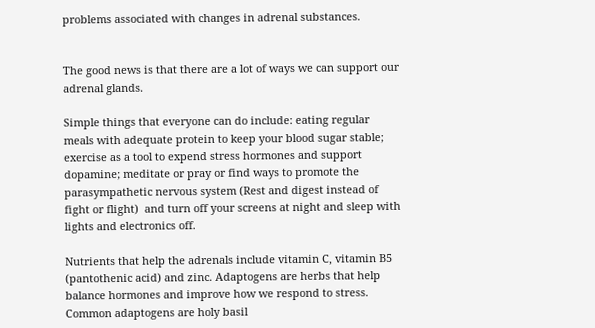problems associated with changes in adrenal substances.


The good news is that there are a lot of ways we can support our adrenal glands.

Simple things that everyone can do include: eating regular meals with adequate protein to keep your blood sugar stable; exercise as a tool to expend stress hormones and support dopamine; meditate or pray or find ways to promote the parasympathetic nervous system (Rest and digest instead of fight or flight)  and turn off your screens at night and sleep with lights and electronics off.

Nutrients that help the adrenals include vitamin C, vitamin B5 (pantothenic acid) and zinc. Adaptogens are herbs that help balance hormones and improve how we respond to stress. Common adaptogens are holy basil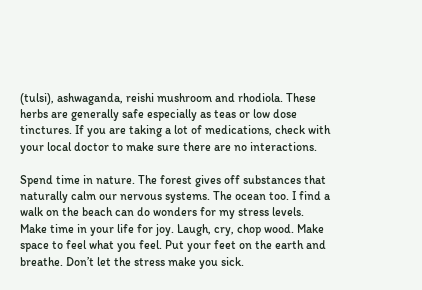(tulsi), ashwaganda, reishi mushroom and rhodiola. These herbs are generally safe especially as teas or low dose tinctures. If you are taking a lot of medications, check with your local doctor to make sure there are no interactions.

Spend time in nature. The forest gives off substances that naturally calm our nervous systems. The ocean too. I find a walk on the beach can do wonders for my stress levels. Make time in your life for joy. Laugh, cry, chop wood. Make space to feel what you feel. Put your feet on the earth and breathe. Don’t let the stress make you sick.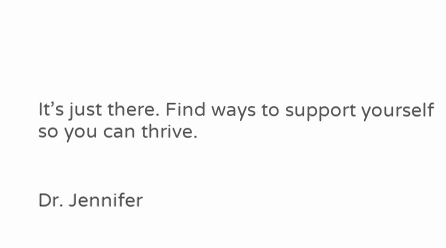It’s just there. Find ways to support yourself so you can thrive.


Dr. Jennifer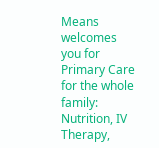Means welcomes you for Primary Care for the whole family: Nutrition, IV Therapy,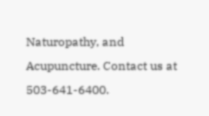Naturopathy, and Acupuncture. Contact us at 503-641-6400.